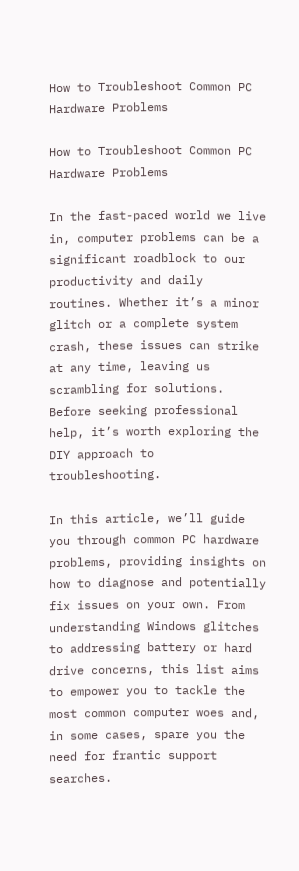How to Troubleshoot Common PC Hardware Problems

How to Troubleshoot Common PC Hardware Problems

In the fast-paced world we live in, computer problems can be a significant roadblock to our productivity and daily routines. Whether it’s a minor glitch or a complete system crash, these issues can strike at any time, leaving us scrambling for solutions. Before seeking professional help, it’s worth exploring the DIY approach to troubleshooting.

In this article, we’ll guide you through common PC hardware problems, providing insights on how to diagnose and potentially fix issues on your own. From understanding Windows glitches to addressing battery or hard drive concerns, this list aims to empower you to tackle the most common computer woes and, in some cases, spare you the need for frantic support searches.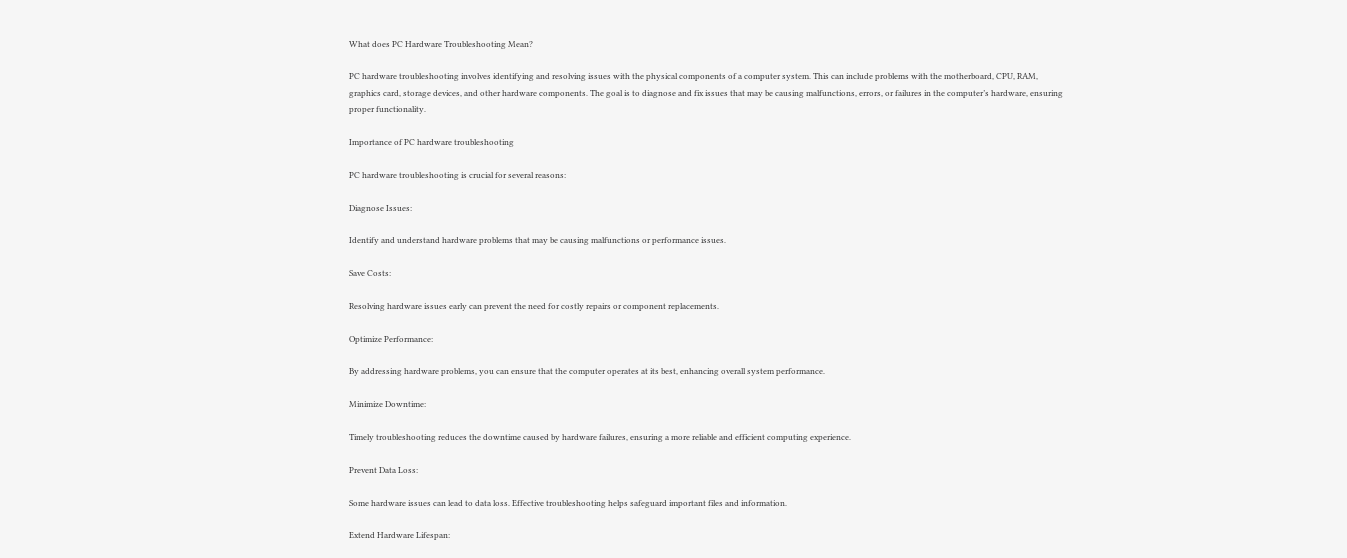What does PC Hardware Troubleshooting Mean?

PC hardware troubleshooting involves identifying and resolving issues with the physical components of a computer system. This can include problems with the motherboard, CPU, RAM, graphics card, storage devices, and other hardware components. The goal is to diagnose and fix issues that may be causing malfunctions, errors, or failures in the computer’s hardware, ensuring proper functionality.

Importance of PC hardware troubleshooting

PC hardware troubleshooting is crucial for several reasons:

Diagnose Issues:

Identify and understand hardware problems that may be causing malfunctions or performance issues.

Save Costs:

Resolving hardware issues early can prevent the need for costly repairs or component replacements.

Optimize Performance:

By addressing hardware problems, you can ensure that the computer operates at its best, enhancing overall system performance.

Minimize Downtime:

Timely troubleshooting reduces the downtime caused by hardware failures, ensuring a more reliable and efficient computing experience.

Prevent Data Loss:

Some hardware issues can lead to data loss. Effective troubleshooting helps safeguard important files and information.

Extend Hardware Lifespan: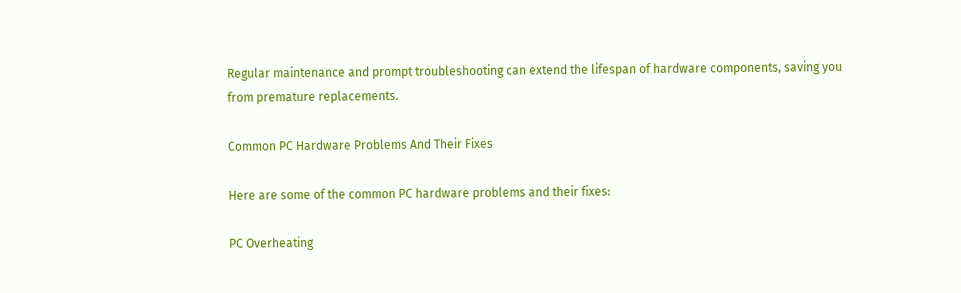Regular maintenance and prompt troubleshooting can extend the lifespan of hardware components, saving you from premature replacements.

Common PC Hardware Problems And Their Fixes

Here are some of the common PC hardware problems and their fixes:

PC Overheating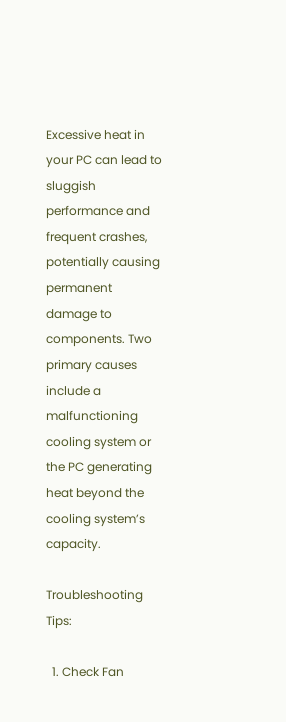Excessive heat in your PC can lead to sluggish performance and frequent crashes, potentially causing permanent damage to components. Two primary causes include a malfunctioning cooling system or the PC generating heat beyond the cooling system’s capacity.

Troubleshooting Tips:

  1. Check Fan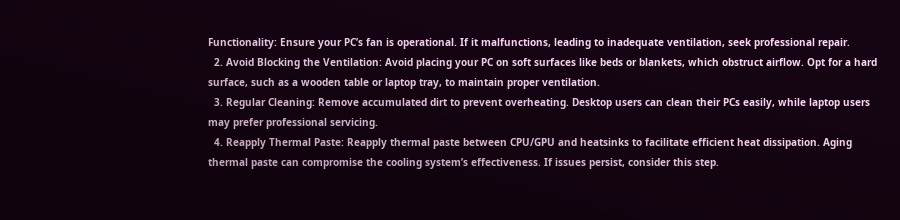Functionality: Ensure your PC’s fan is operational. If it malfunctions, leading to inadequate ventilation, seek professional repair.
  2. Avoid Blocking the Ventilation: Avoid placing your PC on soft surfaces like beds or blankets, which obstruct airflow. Opt for a hard surface, such as a wooden table or laptop tray, to maintain proper ventilation.
  3. Regular Cleaning: Remove accumulated dirt to prevent overheating. Desktop users can clean their PCs easily, while laptop users may prefer professional servicing.
  4. Reapply Thermal Paste: Reapply thermal paste between CPU/GPU and heatsinks to facilitate efficient heat dissipation. Aging thermal paste can compromise the cooling system’s effectiveness. If issues persist, consider this step.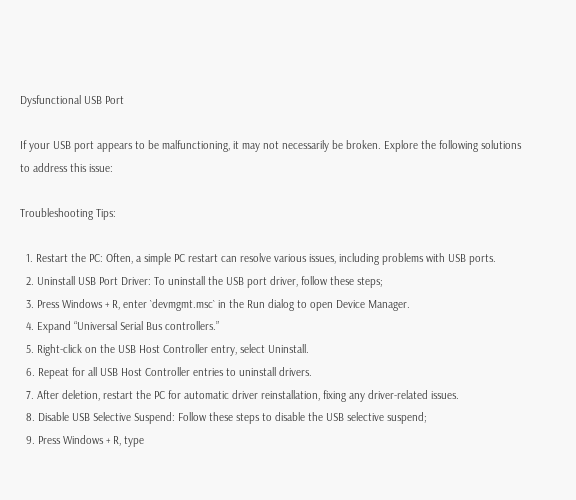Dysfunctional USB Port

If your USB port appears to be malfunctioning, it may not necessarily be broken. Explore the following solutions to address this issue:

Troubleshooting Tips:

  1. Restart the PC: Often, a simple PC restart can resolve various issues, including problems with USB ports.
  2. Uninstall USB Port Driver: To uninstall the USB port driver, follow these steps;
  3. Press Windows + R, enter `devmgmt.msc` in the Run dialog to open Device Manager.
  4. Expand “Universal Serial Bus controllers.”
  5. Right-click on the USB Host Controller entry, select Uninstall.
  6. Repeat for all USB Host Controller entries to uninstall drivers.
  7. After deletion, restart the PC for automatic driver reinstallation, fixing any driver-related issues.
  8. Disable USB Selective Suspend: Follow these steps to disable the USB selective suspend;
  9. Press Windows + R, type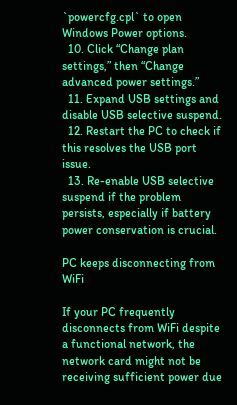`powercfg.cpl` to open Windows Power options.
  10. Click “Change plan settings,” then “Change advanced power settings.”
  11. Expand USB settings and disable USB selective suspend.
  12. Restart the PC to check if this resolves the USB port issue.
  13. Re-enable USB selective suspend if the problem persists, especially if battery power conservation is crucial.

PC keeps disconnecting from WiFi

If your PC frequently disconnects from WiFi despite a functional network, the network card might not be receiving sufficient power due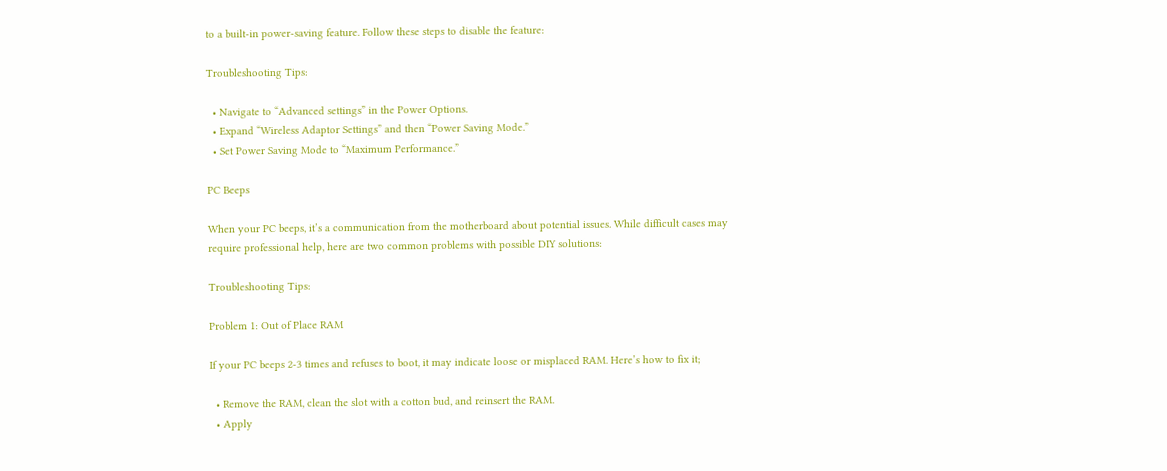to a built-in power-saving feature. Follow these steps to disable the feature:

Troubleshooting Tips:

  • Navigate to “Advanced settings” in the Power Options.
  • Expand “Wireless Adaptor Settings” and then “Power Saving Mode.”
  • Set Power Saving Mode to “Maximum Performance.”

PC Beeps

When your PC beeps, it’s a communication from the motherboard about potential issues. While difficult cases may require professional help, here are two common problems with possible DIY solutions:

Troubleshooting Tips:

Problem 1: Out of Place RAM

If your PC beeps 2-3 times and refuses to boot, it may indicate loose or misplaced RAM. Here’s how to fix it;

  • Remove the RAM, clean the slot with a cotton bud, and reinsert the RAM.
  • Apply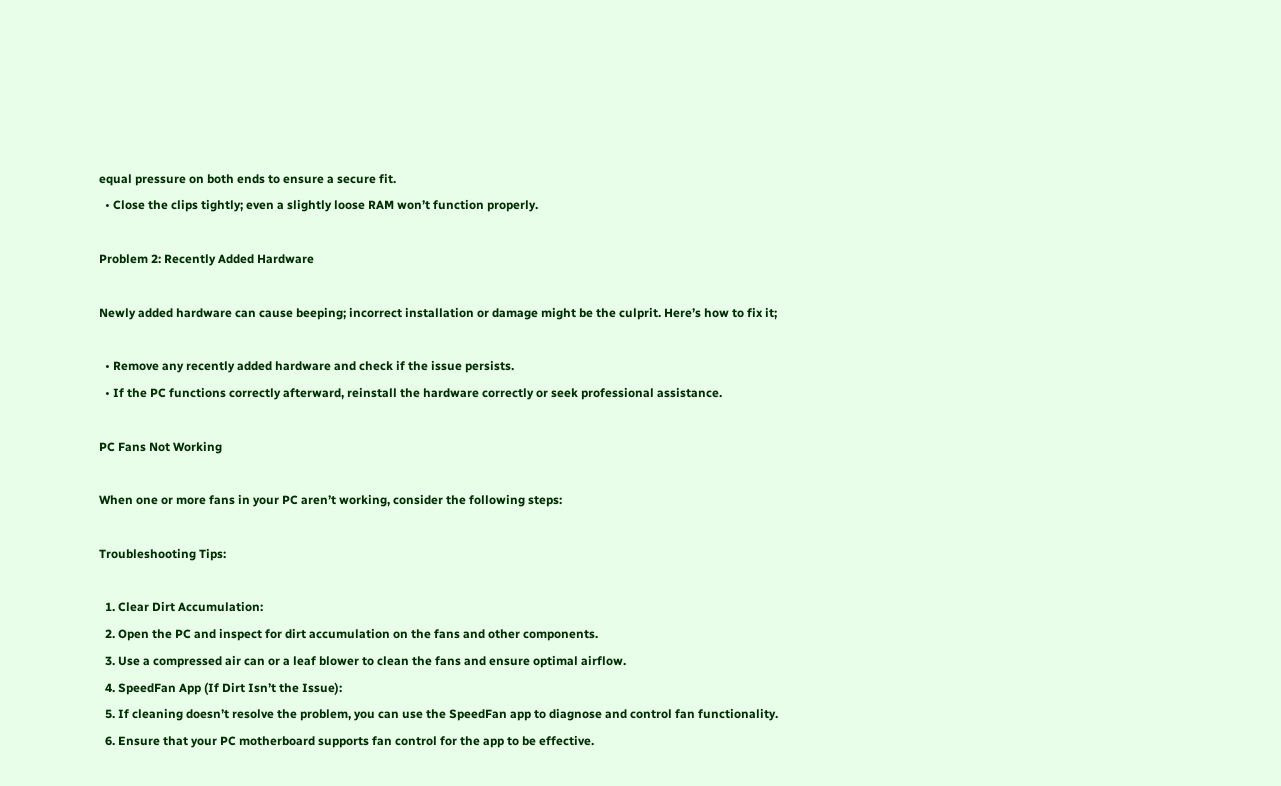equal pressure on both ends to ensure a secure fit.
  • Close the clips tightly; even a slightly loose RAM won’t function properly.

Problem 2: Recently Added Hardware

Newly added hardware can cause beeping; incorrect installation or damage might be the culprit. Here’s how to fix it;

  • Remove any recently added hardware and check if the issue persists.
  • If the PC functions correctly afterward, reinstall the hardware correctly or seek professional assistance.

PC Fans Not Working

When one or more fans in your PC aren’t working, consider the following steps:

Troubleshooting Tips:

  1. Clear Dirt Accumulation:
  2. Open the PC and inspect for dirt accumulation on the fans and other components.
  3. Use a compressed air can or a leaf blower to clean the fans and ensure optimal airflow.
  4. SpeedFan App (If Dirt Isn’t the Issue):
  5. If cleaning doesn’t resolve the problem, you can use the SpeedFan app to diagnose and control fan functionality.
  6. Ensure that your PC motherboard supports fan control for the app to be effective.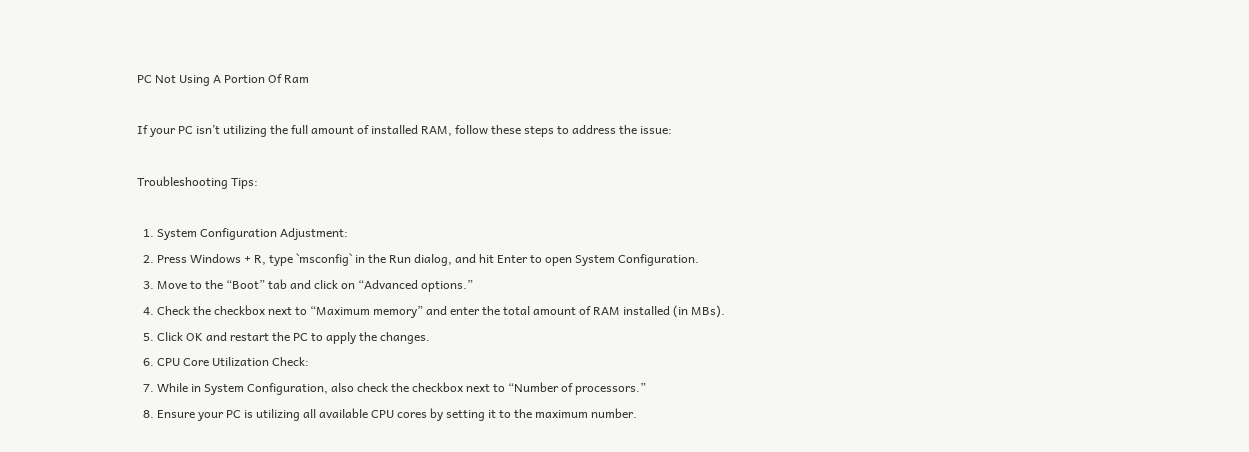PC Not Using A Portion Of Ram

If your PC isn’t utilizing the full amount of installed RAM, follow these steps to address the issue:

Troubleshooting Tips:

  1. System Configuration Adjustment:
  2. Press Windows + R, type `msconfig` in the Run dialog, and hit Enter to open System Configuration.
  3. Move to the “Boot” tab and click on “Advanced options.”
  4. Check the checkbox next to “Maximum memory” and enter the total amount of RAM installed (in MBs).
  5. Click OK and restart the PC to apply the changes.
  6. CPU Core Utilization Check:
  7. While in System Configuration, also check the checkbox next to “Number of processors.”
  8. Ensure your PC is utilizing all available CPU cores by setting it to the maximum number.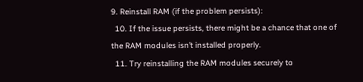9. Reinstall RAM (if the problem persists):
  10. If the issue persists, there might be a chance that one of the RAM modules isn’t installed properly.
  11. Try reinstalling the RAM modules securely to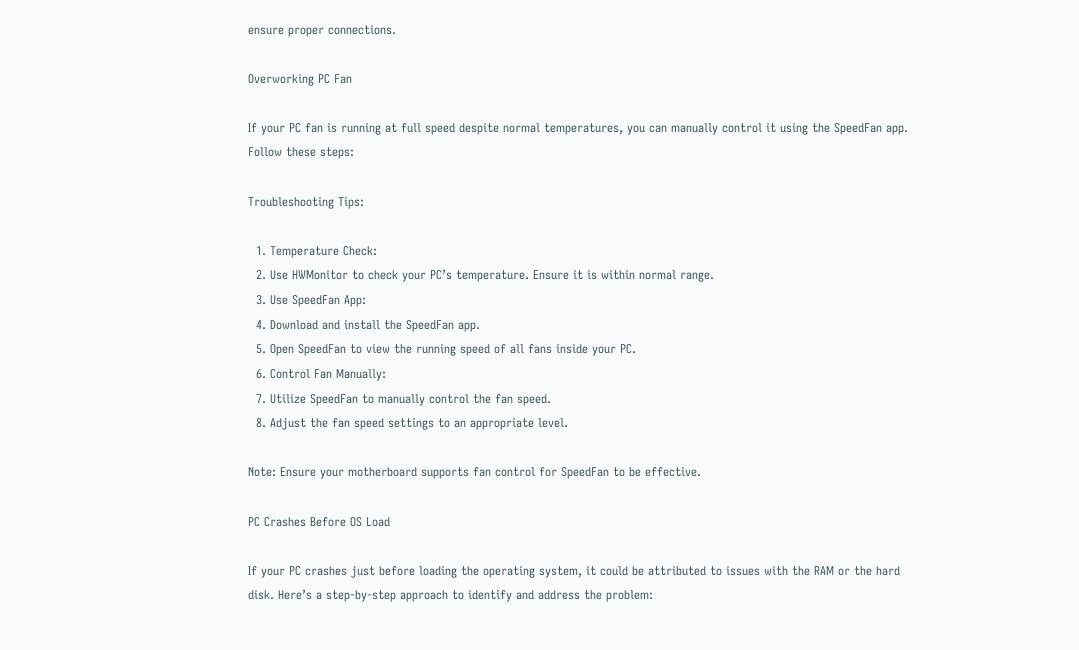ensure proper connections.

Overworking PC Fan

If your PC fan is running at full speed despite normal temperatures, you can manually control it using the SpeedFan app. Follow these steps:

Troubleshooting Tips:

  1. Temperature Check:
  2. Use HWMonitor to check your PC’s temperature. Ensure it is within normal range.
  3. Use SpeedFan App:
  4. Download and install the SpeedFan app.
  5. Open SpeedFan to view the running speed of all fans inside your PC.
  6. Control Fan Manually:
  7. Utilize SpeedFan to manually control the fan speed.
  8. Adjust the fan speed settings to an appropriate level.

Note: Ensure your motherboard supports fan control for SpeedFan to be effective.

PC Crashes Before OS Load

If your PC crashes just before loading the operating system, it could be attributed to issues with the RAM or the hard disk. Here’s a step-by-step approach to identify and address the problem: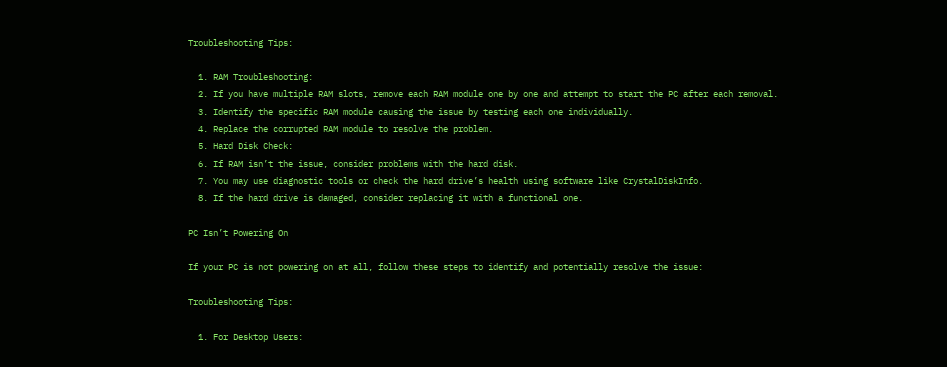Troubleshooting Tips:

  1. RAM Troubleshooting:
  2. If you have multiple RAM slots, remove each RAM module one by one and attempt to start the PC after each removal.
  3. Identify the specific RAM module causing the issue by testing each one individually.
  4. Replace the corrupted RAM module to resolve the problem.
  5. Hard Disk Check:
  6. If RAM isn’t the issue, consider problems with the hard disk.
  7. You may use diagnostic tools or check the hard drive’s health using software like CrystalDiskInfo.
  8. If the hard drive is damaged, consider replacing it with a functional one.

PC Isn’t Powering On

If your PC is not powering on at all, follow these steps to identify and potentially resolve the issue:

Troubleshooting Tips:

  1. For Desktop Users: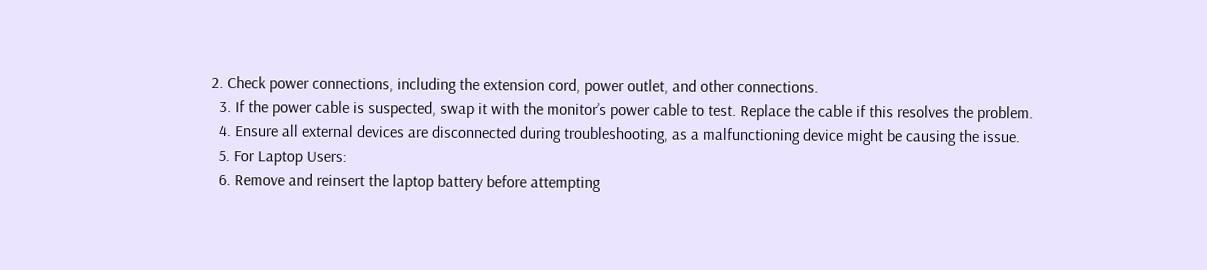2. Check power connections, including the extension cord, power outlet, and other connections.
  3. If the power cable is suspected, swap it with the monitor’s power cable to test. Replace the cable if this resolves the problem.
  4. Ensure all external devices are disconnected during troubleshooting, as a malfunctioning device might be causing the issue.
  5. For Laptop Users:
  6. Remove and reinsert the laptop battery before attempting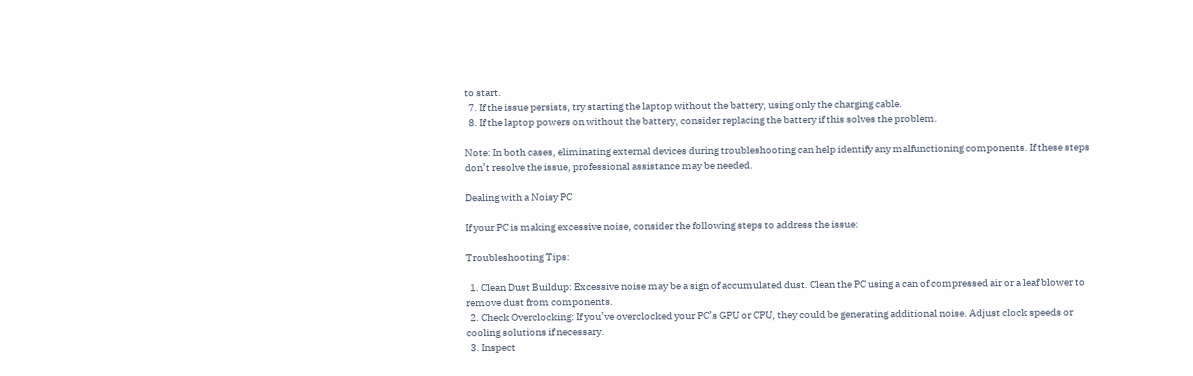to start.
  7. If the issue persists, try starting the laptop without the battery, using only the charging cable.
  8. If the laptop powers on without the battery, consider replacing the battery if this solves the problem.

Note: In both cases, eliminating external devices during troubleshooting can help identify any malfunctioning components. If these steps don’t resolve the issue, professional assistance may be needed.

Dealing with a Noisy PC

If your PC is making excessive noise, consider the following steps to address the issue:

Troubleshooting Tips:

  1. Clean Dust Buildup: Excessive noise may be a sign of accumulated dust. Clean the PC using a can of compressed air or a leaf blower to remove dust from components.
  2. Check Overclocking: If you’ve overclocked your PC’s GPU or CPU, they could be generating additional noise. Adjust clock speeds or cooling solutions if necessary.
  3. Inspect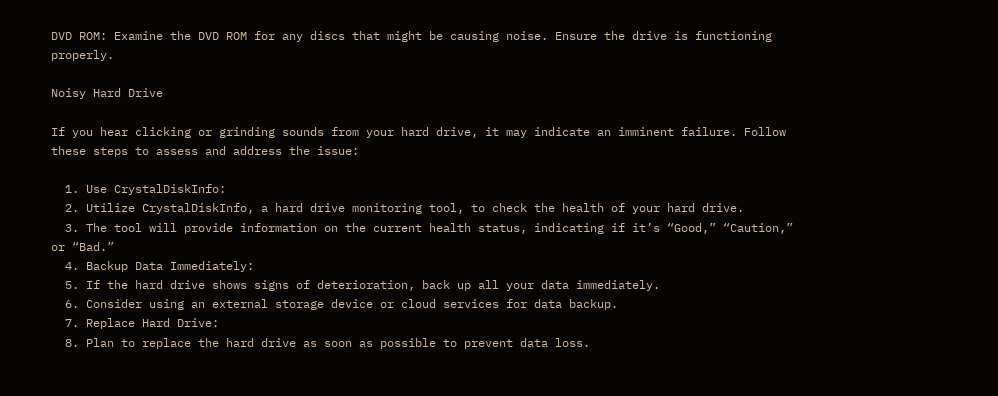DVD ROM: Examine the DVD ROM for any discs that might be causing noise. Ensure the drive is functioning properly.

Noisy Hard Drive

If you hear clicking or grinding sounds from your hard drive, it may indicate an imminent failure. Follow these steps to assess and address the issue:

  1. Use CrystalDiskInfo:
  2. Utilize CrystalDiskInfo, a hard drive monitoring tool, to check the health of your hard drive.
  3. The tool will provide information on the current health status, indicating if it’s “Good,” “Caution,” or “Bad.”
  4. Backup Data Immediately:
  5. If the hard drive shows signs of deterioration, back up all your data immediately.
  6. Consider using an external storage device or cloud services for data backup.
  7. Replace Hard Drive:
  8. Plan to replace the hard drive as soon as possible to prevent data loss.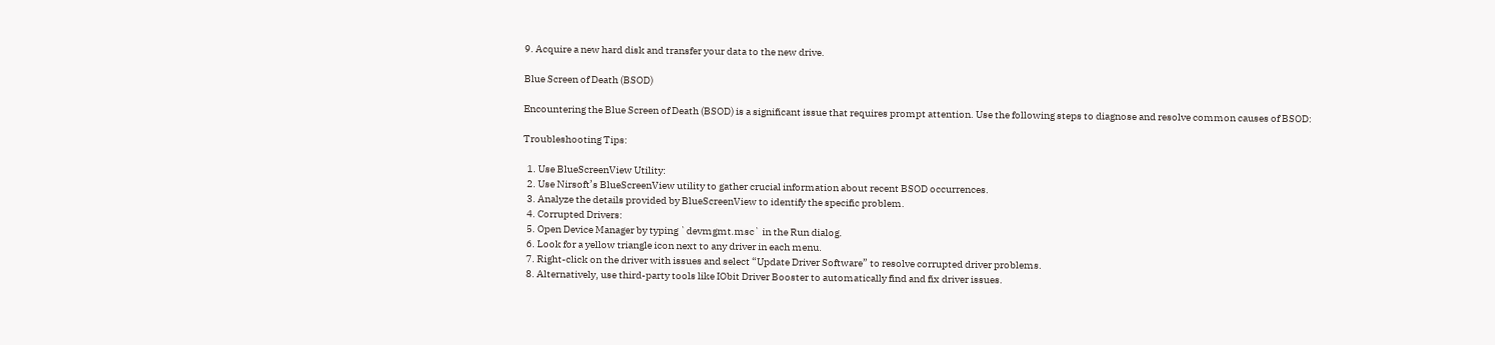9. Acquire a new hard disk and transfer your data to the new drive.

Blue Screen of Death (BSOD)

Encountering the Blue Screen of Death (BSOD) is a significant issue that requires prompt attention. Use the following steps to diagnose and resolve common causes of BSOD:

Troubleshooting Tips:

  1. Use BlueScreenView Utility:
  2. Use Nirsoft’s BlueScreenView utility to gather crucial information about recent BSOD occurrences.
  3. Analyze the details provided by BlueScreenView to identify the specific problem.
  4. Corrupted Drivers:
  5. Open Device Manager by typing `devmgmt.msc` in the Run dialog.
  6. Look for a yellow triangle icon next to any driver in each menu.
  7. Right-click on the driver with issues and select “Update Driver Software” to resolve corrupted driver problems.
  8. Alternatively, use third-party tools like IObit Driver Booster to automatically find and fix driver issues.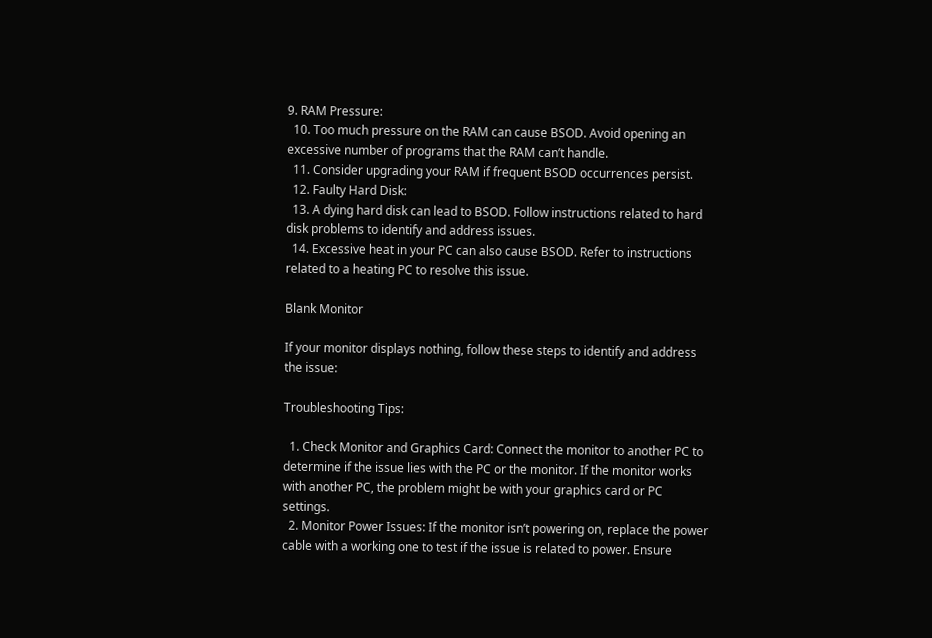9. RAM Pressure:
  10. Too much pressure on the RAM can cause BSOD. Avoid opening an excessive number of programs that the RAM can’t handle.
  11. Consider upgrading your RAM if frequent BSOD occurrences persist.
  12. Faulty Hard Disk:
  13. A dying hard disk can lead to BSOD. Follow instructions related to hard disk problems to identify and address issues.
  14. Excessive heat in your PC can also cause BSOD. Refer to instructions related to a heating PC to resolve this issue.

Blank Monitor

If your monitor displays nothing, follow these steps to identify and address the issue:

Troubleshooting Tips:

  1. Check Monitor and Graphics Card: Connect the monitor to another PC to determine if the issue lies with the PC or the monitor. If the monitor works with another PC, the problem might be with your graphics card or PC settings.
  2. Monitor Power Issues: If the monitor isn’t powering on, replace the power cable with a working one to test if the issue is related to power. Ensure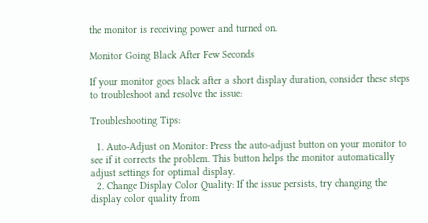the monitor is receiving power and turned on.

Monitor Going Black After Few Seconds

If your monitor goes black after a short display duration, consider these steps to troubleshoot and resolve the issue:

Troubleshooting Tips:

  1. Auto-Adjust on Monitor: Press the auto-adjust button on your monitor to see if it corrects the problem. This button helps the monitor automatically adjust settings for optimal display.
  2. Change Display Color Quality: If the issue persists, try changing the display color quality from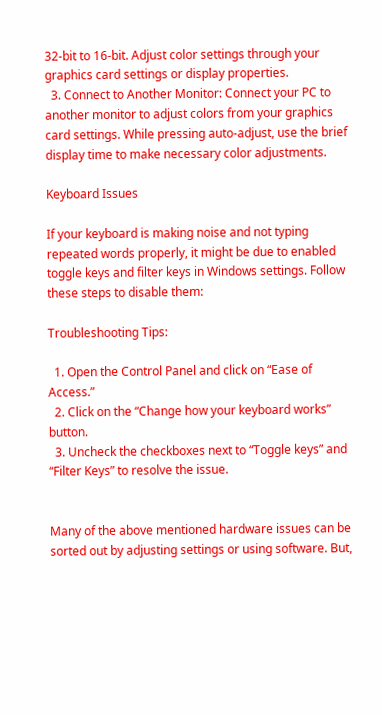32-bit to 16-bit. Adjust color settings through your graphics card settings or display properties.
  3. Connect to Another Monitor: Connect your PC to another monitor to adjust colors from your graphics card settings. While pressing auto-adjust, use the brief display time to make necessary color adjustments.

Keyboard Issues

If your keyboard is making noise and not typing repeated words properly, it might be due to enabled toggle keys and filter keys in Windows settings. Follow these steps to disable them:

Troubleshooting Tips:

  1. Open the Control Panel and click on “Ease of Access.”
  2. Click on the “Change how your keyboard works” button.
  3. Uncheck the checkboxes next to “Toggle keys” and “Filter Keys” to resolve the issue.


Many of the above mentioned hardware issues can be sorted out by adjusting settings or using software. But,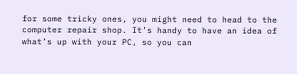for some tricky ones, you might need to head to the computer repair shop. It’s handy to have an idea of what’s up with your PC, so you can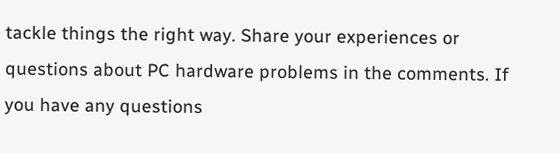tackle things the right way. Share your experiences or questions about PC hardware problems in the comments. If you have any questions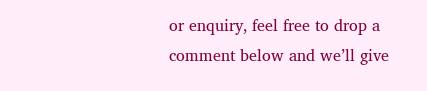or enquiry, feel free to drop a comment below and we’ll give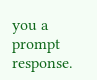you a prompt response.